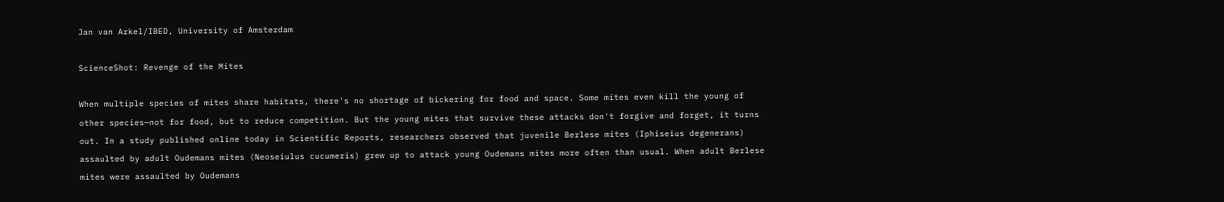Jan van Arkel/IBED, University of Amsterdam

ScienceShot: Revenge of the Mites

When multiple species of mites share habitats, there's no shortage of bickering for food and space. Some mites even kill the young of other species—not for food, but to reduce competition. But the young mites that survive these attacks don't forgive and forget, it turns out. In a study published online today in Scientific Reports, researchers observed that juvenile Berlese mites (Iphiseius degenerans) assaulted by adult Oudemans mites (Neoseiulus cucumeris) grew up to attack young Oudemans mites more often than usual. When adult Berlese mites were assaulted by Oudemans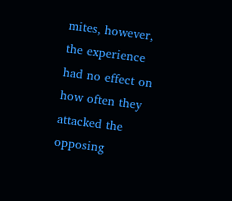mites, however, the experience had no effect on how often they attacked the opposing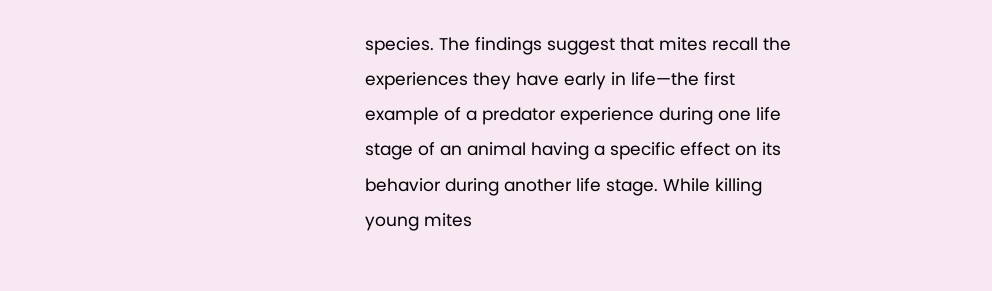species. The findings suggest that mites recall the experiences they have early in life—the first example of a predator experience during one life stage of an animal having a specific effect on its behavior during another life stage. While killing young mites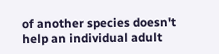of another species doesn't help an individual adult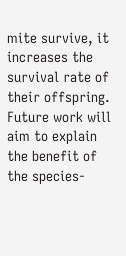mite survive, it increases the survival rate of their offspring. Future work will aim to explain the benefit of the species-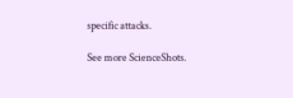specific attacks.

See more ScienceShots.